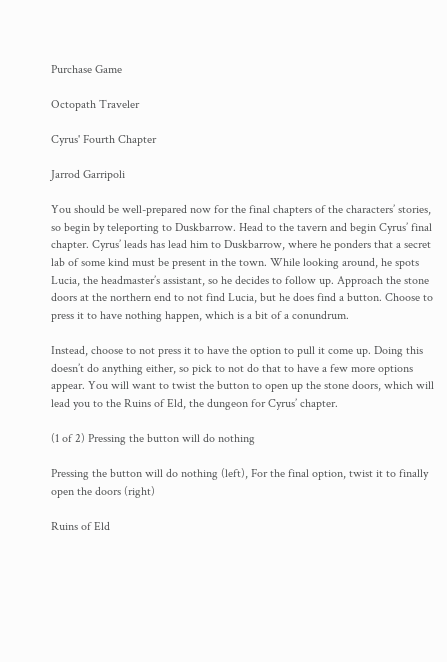Purchase Game

Octopath Traveler

Cyrus' Fourth Chapter

Jarrod Garripoli

You should be well-prepared now for the final chapters of the characters’ stories, so begin by teleporting to Duskbarrow. Head to the tavern and begin Cyrus’ final chapter. Cyrus’ leads has lead him to Duskbarrow, where he ponders that a secret lab of some kind must be present in the town. While looking around, he spots Lucia, the headmaster’s assistant, so he decides to follow up. Approach the stone doors at the northern end to not find Lucia, but he does find a button. Choose to press it to have nothing happen, which is a bit of a conundrum.

Instead, choose to not press it to have the option to pull it come up. Doing this doesn’t do anything either, so pick to not do that to have a few more options appear. You will want to twist the button to open up the stone doors, which will lead you to the Ruins of Eld, the dungeon for Cyrus’ chapter.

(1 of 2) Pressing the button will do nothing

Pressing the button will do nothing (left), For the final option, twist it to finally open the doors (right)

Ruins of Eld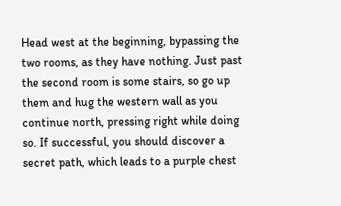Head west at the beginning, bypassing the two rooms, as they have nothing. Just past the second room is some stairs, so go up them and hug the western wall as you continue north, pressing right while doing so. If successful, you should discover a secret path, which leads to a purple chest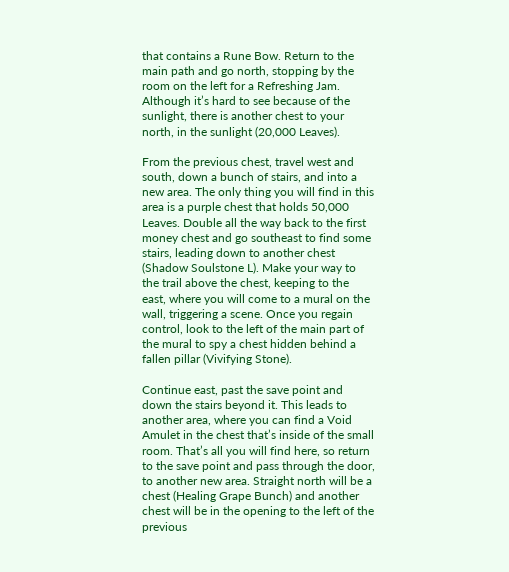that contains a Rune Bow. Return to the main path and go north, stopping by the room on the left for a Refreshing Jam. Although it’s hard to see because of the sunlight, there is another chest to your north, in the sunlight (20,000 Leaves).

From the previous chest, travel west and south, down a bunch of stairs, and into a new area. The only thing you will find in this area is a purple chest that holds 50,000 Leaves. Double all the way back to the first money chest and go southeast to find some stairs, leading down to another chest (Shadow Soulstone L). Make your way to the trail above the chest, keeping to the east, where you will come to a mural on the wall, triggering a scene. Once you regain control, look to the left of the main part of the mural to spy a chest hidden behind a fallen pillar (Vivifying Stone).

Continue east, past the save point and down the stairs beyond it. This leads to another area, where you can find a Void Amulet in the chest that’s inside of the small room. That’s all you will find here, so return to the save point and pass through the door, to another new area. Straight north will be a chest (Healing Grape Bunch) and another chest will be in the opening to the left of the previous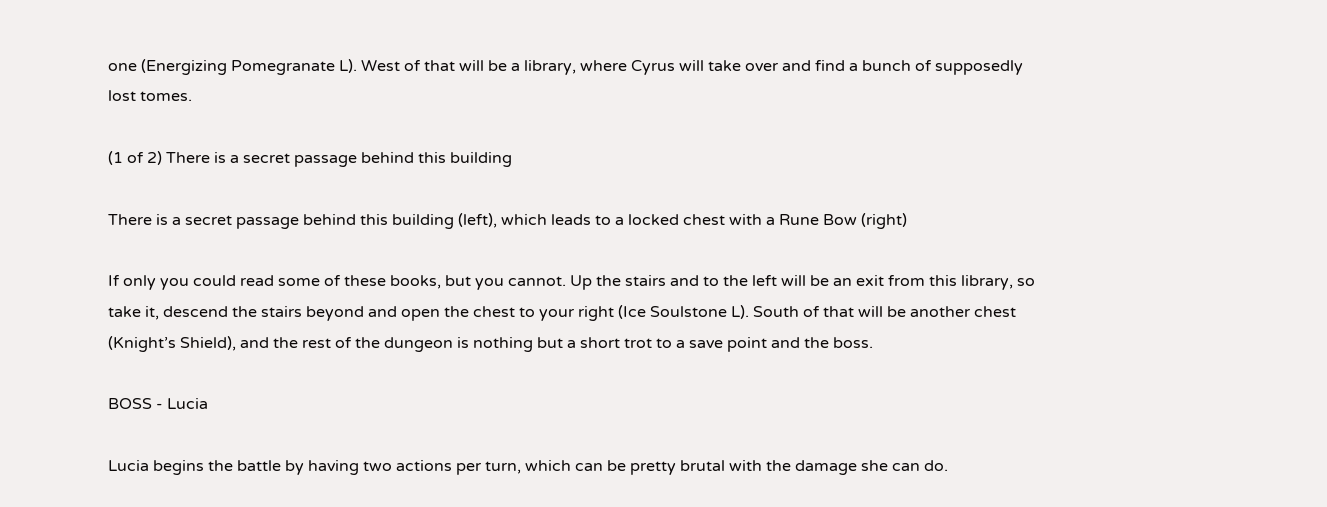one (Energizing Pomegranate L). West of that will be a library, where Cyrus will take over and find a bunch of supposedly lost tomes.

(1 of 2) There is a secret passage behind this building

There is a secret passage behind this building (left), which leads to a locked chest with a Rune Bow (right)

If only you could read some of these books, but you cannot. Up the stairs and to the left will be an exit from this library, so take it, descend the stairs beyond and open the chest to your right (Ice Soulstone L). South of that will be another chest (Knight’s Shield), and the rest of the dungeon is nothing but a short trot to a save point and the boss.

BOSS - Lucia

Lucia begins the battle by having two actions per turn, which can be pretty brutal with the damage she can do.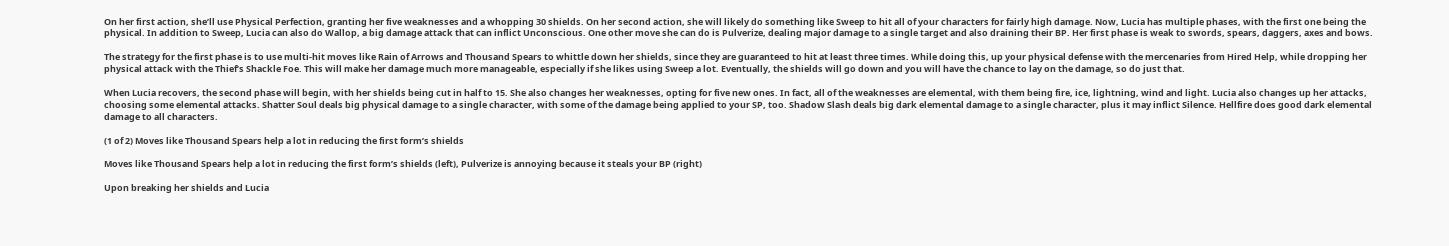On her first action, she’ll use Physical Perfection, granting her five weaknesses and a whopping 30 shields. On her second action, she will likely do something like Sweep to hit all of your characters for fairly high damage. Now, Lucia has multiple phases, with the first one being the physical. In addition to Sweep, Lucia can also do Wallop, a big damage attack that can inflict Unconscious. One other move she can do is Pulverize, dealing major damage to a single target and also draining their BP. Her first phase is weak to swords, spears, daggers, axes and bows.

The strategy for the first phase is to use multi-hit moves like Rain of Arrows and Thousand Spears to whittle down her shields, since they are guaranteed to hit at least three times. While doing this, up your physical defense with the mercenaries from Hired Help, while dropping her physical attack with the Thief’s Shackle Foe. This will make her damage much more manageable, especially if she likes using Sweep a lot. Eventually, the shields will go down and you will have the chance to lay on the damage, so do just that.

When Lucia recovers, the second phase will begin, with her shields being cut in half to 15. She also changes her weaknesses, opting for five new ones. In fact, all of the weaknesses are elemental, with them being fire, ice, lightning, wind and light. Lucia also changes up her attacks, choosing some elemental attacks. Shatter Soul deals big physical damage to a single character, with some of the damage being applied to your SP, too. Shadow Slash deals big dark elemental damage to a single character, plus it may inflict Silence. Hellfire does good dark elemental damage to all characters.

(1 of 2) Moves like Thousand Spears help a lot in reducing the first form’s shields

Moves like Thousand Spears help a lot in reducing the first form’s shields (left), Pulverize is annoying because it steals your BP (right)

Upon breaking her shields and Lucia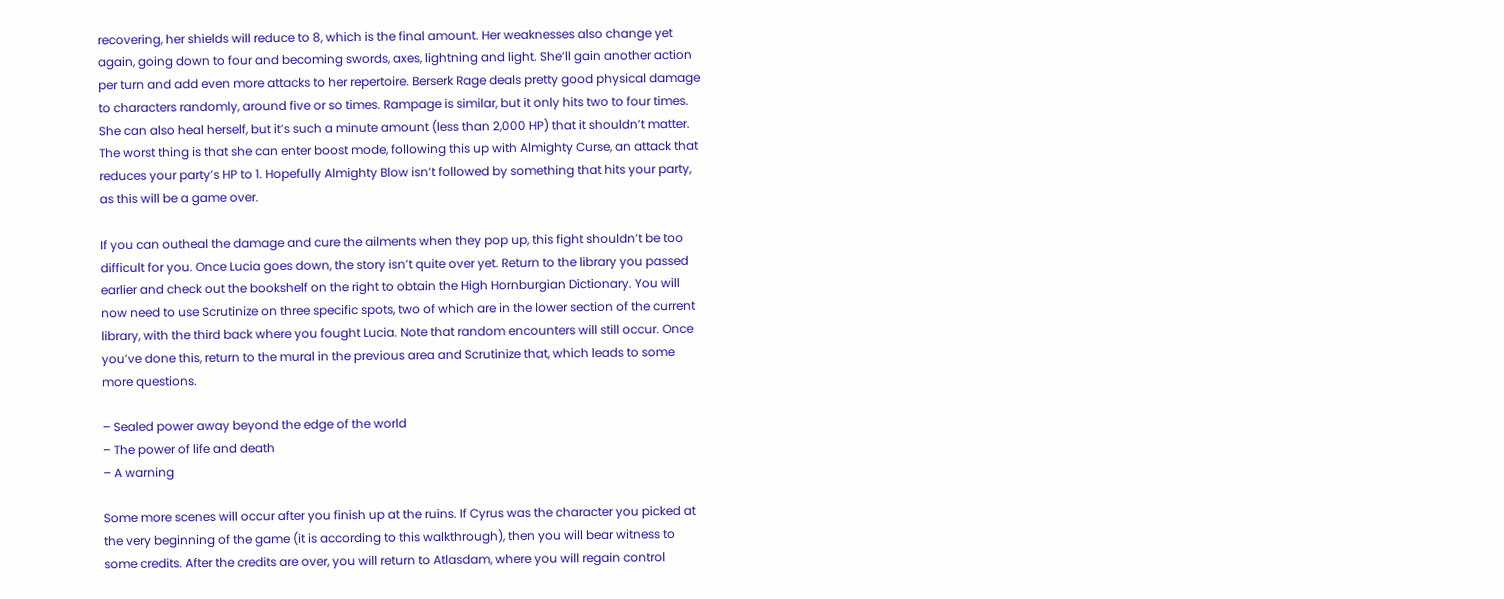recovering, her shields will reduce to 8, which is the final amount. Her weaknesses also change yet again, going down to four and becoming swords, axes, lightning and light. She’ll gain another action per turn and add even more attacks to her repertoire. Berserk Rage deals pretty good physical damage to characters randomly, around five or so times. Rampage is similar, but it only hits two to four times. She can also heal herself, but it’s such a minute amount (less than 2,000 HP) that it shouldn’t matter. The worst thing is that she can enter boost mode, following this up with Almighty Curse, an attack that reduces your party’s HP to 1. Hopefully Almighty Blow isn’t followed by something that hits your party, as this will be a game over.

If you can outheal the damage and cure the ailments when they pop up, this fight shouldn’t be too difficult for you. Once Lucia goes down, the story isn’t quite over yet. Return to the library you passed earlier and check out the bookshelf on the right to obtain the High Hornburgian Dictionary. You will now need to use Scrutinize on three specific spots, two of which are in the lower section of the current library, with the third back where you fought Lucia. Note that random encounters will still occur. Once you’ve done this, return to the mural in the previous area and Scrutinize that, which leads to some more questions.

– Sealed power away beyond the edge of the world
– The power of life and death
– A warning

Some more scenes will occur after you finish up at the ruins. If Cyrus was the character you picked at the very beginning of the game (it is according to this walkthrough), then you will bear witness to some credits. After the credits are over, you will return to Atlasdam, where you will regain control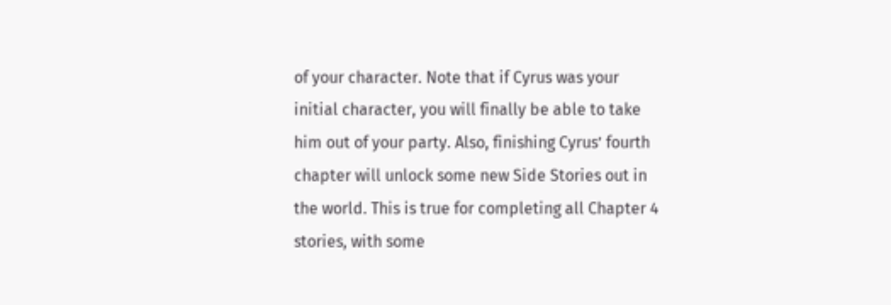of your character. Note that if Cyrus was your initial character, you will finally be able to take him out of your party. Also, finishing Cyrus’ fourth chapter will unlock some new Side Stories out in the world. This is true for completing all Chapter 4 stories, with some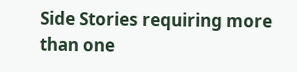Side Stories requiring more than one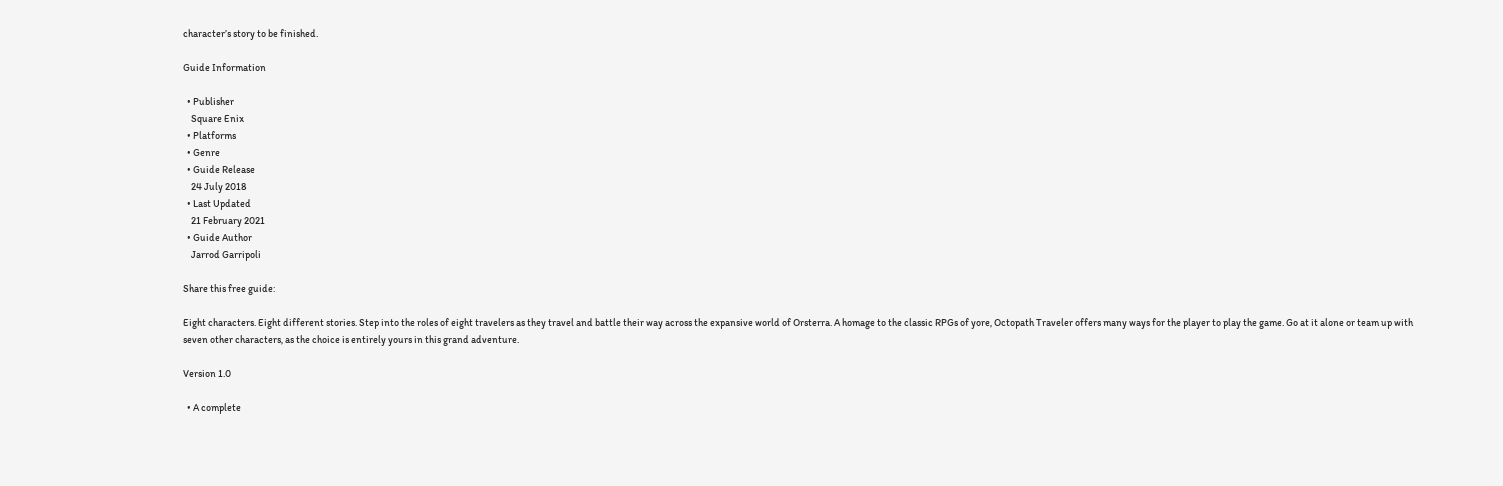character’s story to be finished.

Guide Information

  • Publisher
    Square Enix
  • Platforms
  • Genre
  • Guide Release
    24 July 2018
  • Last Updated
    21 February 2021
  • Guide Author
    Jarrod Garripoli

Share this free guide:

Eight characters. Eight different stories. Step into the roles of eight travelers as they travel and battle their way across the expansive world of Orsterra. A homage to the classic RPGs of yore, Octopath Traveler offers many ways for the player to play the game. Go at it alone or team up with seven other characters, as the choice is entirely yours in this grand adventure.

Version 1.0

  • A complete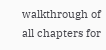walkthrough of all chapters for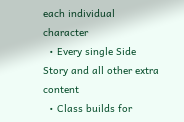each individual character
  • Every single Side Story and all other extra content
  • Class builds for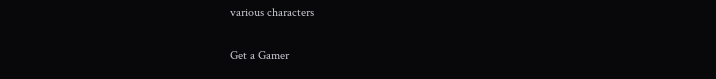various characters

Get a Gamer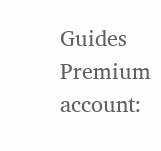Guides Premium account: